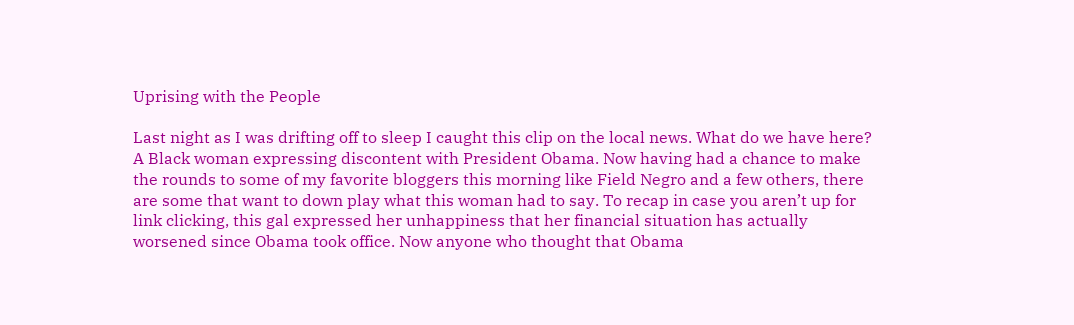Uprising with the People

Last night as I was drifting off to sleep I caught this clip on the local news. What do we have here? A Black woman expressing discontent with President Obama. Now having had a chance to make the rounds to some of my favorite bloggers this morning like Field Negro and a few others, there are some that want to down play what this woman had to say. To recap in case you aren’t up for link clicking, this gal expressed her unhappiness that her financial situation has actually worsened since Obama took office. Now anyone who thought that Obama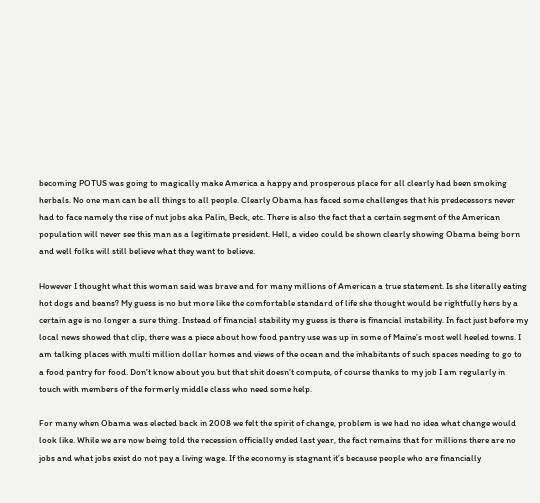becoming POTUS was going to magically make America a happy and prosperous place for all clearly had been smoking herbals. No one man can be all things to all people. Clearly Obama has faced some challenges that his predecessors never had to face namely the rise of nut jobs aka Palin, Beck, etc. There is also the fact that a certain segment of the American population will never see this man as a legitimate president. Hell, a video could be shown clearly showing Obama being born and well folks will still believe what they want to believe.

However I thought what this woman said was brave and for many millions of American a true statement. Is she literally eating hot dogs and beans? My guess is no but more like the comfortable standard of life she thought would be rightfully hers by a certain age is no longer a sure thing. Instead of financial stability my guess is there is financial instability. In fact just before my local news showed that clip, there was a piece about how food pantry use was up in some of Maine’s most well heeled towns. I am talking places with multi million dollar homes and views of the ocean and the inhabitants of such spaces needing to go to a food pantry for food. Don’t know about you but that shit doesn’t compute, of course thanks to my job I am regularly in touch with members of the formerly middle class who need some help.

For many when Obama was elected back in 2008 we felt the spirit of change, problem is we had no idea what change would look like. While we are now being told the recession officially ended last year, the fact remains that for millions there are no jobs and what jobs exist do not pay a living wage. If the economy is stagnant it’s because people who are financially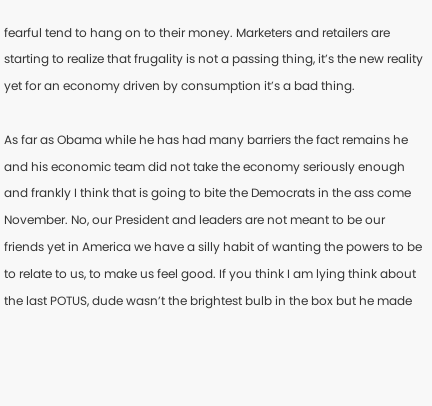fearful tend to hang on to their money. Marketers and retailers are starting to realize that frugality is not a passing thing, it’s the new reality yet for an economy driven by consumption it’s a bad thing.

As far as Obama while he has had many barriers the fact remains he and his economic team did not take the economy seriously enough and frankly I think that is going to bite the Democrats in the ass come November. No, our President and leaders are not meant to be our friends yet in America we have a silly habit of wanting the powers to be to relate to us, to make us feel good. If you think I am lying think about the last POTUS, dude wasn’t the brightest bulb in the box but he made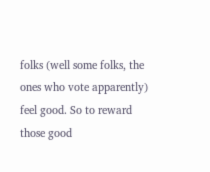folks (well some folks, the ones who vote apparently) feel good. So to reward those good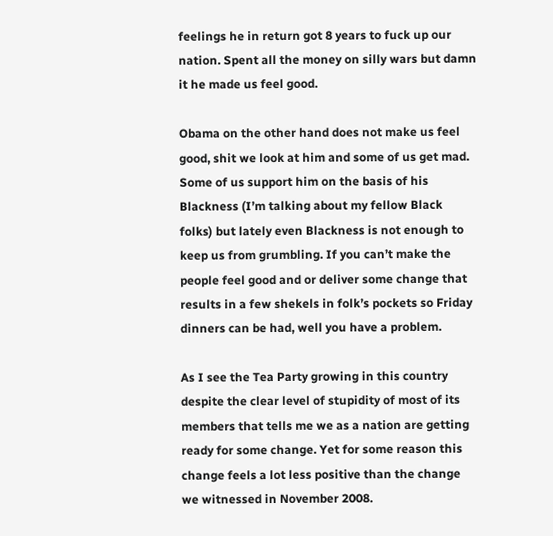feelings he in return got 8 years to fuck up our nation. Spent all the money on silly wars but damn it he made us feel good.

Obama on the other hand does not make us feel good, shit we look at him and some of us get mad. Some of us support him on the basis of his Blackness (I’m talking about my fellow Black folks) but lately even Blackness is not enough to keep us from grumbling. If you can’t make the people feel good and or deliver some change that results in a few shekels in folk’s pockets so Friday dinners can be had, well you have a problem.

As I see the Tea Party growing in this country despite the clear level of stupidity of most of its members that tells me we as a nation are getting ready for some change. Yet for some reason this change feels a lot less positive than the change we witnessed in November 2008.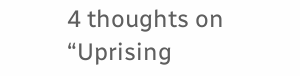4 thoughts on “Uprising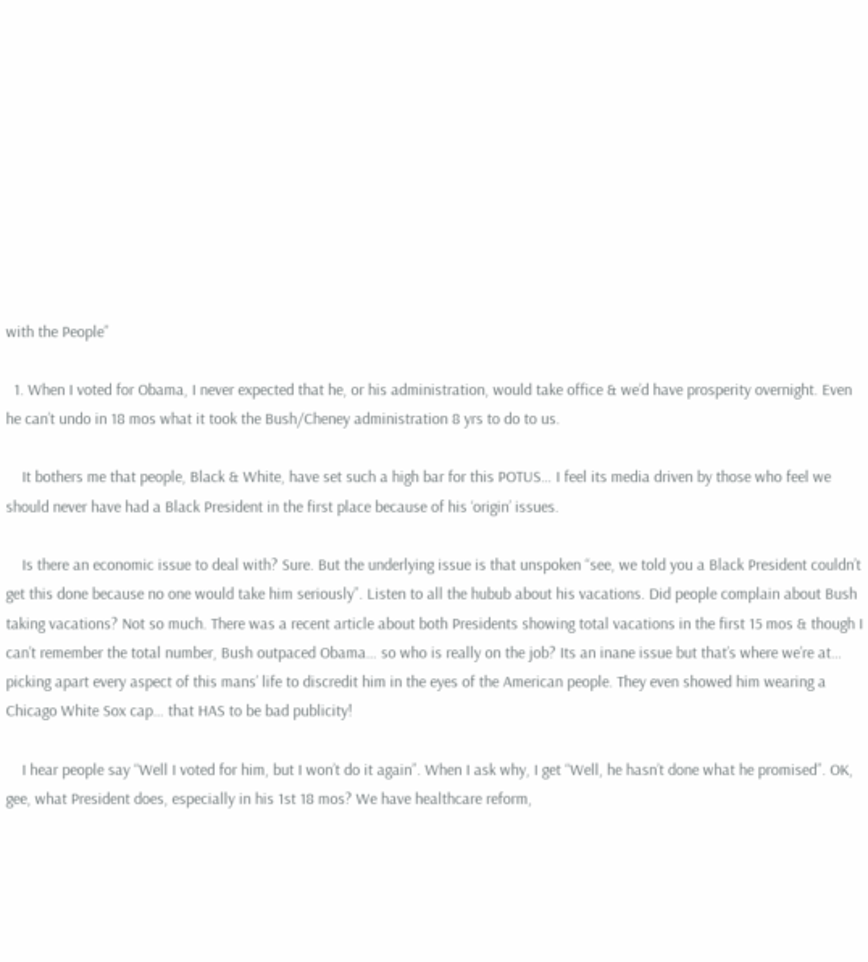with the People”

  1. When I voted for Obama, I never expected that he, or his administration, would take office & we’d have prosperity overnight. Even he can’t undo in 18 mos what it took the Bush/Cheney administration 8 yrs to do to us.

    It bothers me that people, Black & White, have set such a high bar for this POTUS… I feel its media driven by those who feel we should never have had a Black President in the first place because of his ‘origin’ issues.

    Is there an economic issue to deal with? Sure. But the underlying issue is that unspoken “see, we told you a Black President couldn’t get this done because no one would take him seriously”. Listen to all the hubub about his vacations. Did people complain about Bush taking vacations? Not so much. There was a recent article about both Presidents showing total vacations in the first 15 mos & though I can’t remember the total number, Bush outpaced Obama… so who is really on the job? Its an inane issue but that’s where we’re at… picking apart every aspect of this mans’ life to discredit him in the eyes of the American people. They even showed him wearing a Chicago White Sox cap… that HAS to be bad publicity!

    I hear people say “Well I voted for him, but I won’t do it again”. When I ask why, I get “Well, he hasn’t done what he promised”. OK, gee, what President does, especially in his 1st 18 mos? We have healthcare reform,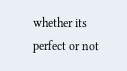whether its perfect or not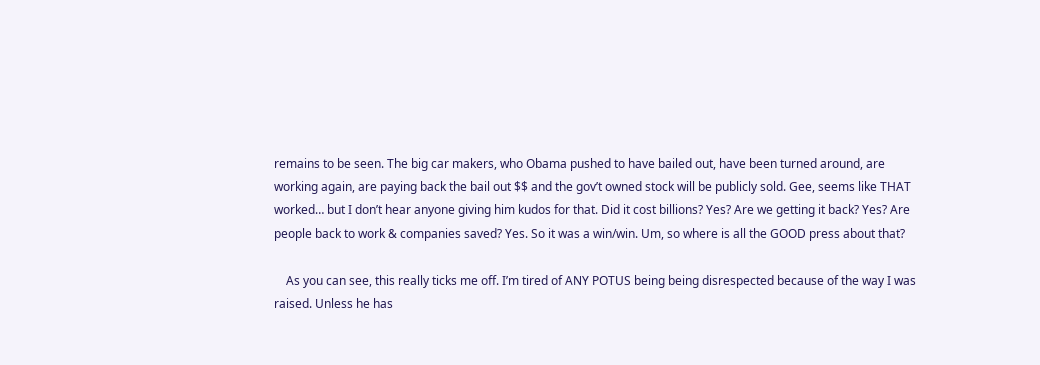remains to be seen. The big car makers, who Obama pushed to have bailed out, have been turned around, are working again, are paying back the bail out $$ and the gov’t owned stock will be publicly sold. Gee, seems like THAT worked… but I don’t hear anyone giving him kudos for that. Did it cost billions? Yes? Are we getting it back? Yes? Are people back to work & companies saved? Yes. So it was a win/win. Um, so where is all the GOOD press about that?

    As you can see, this really ticks me off. I’m tired of ANY POTUS being being disrespected because of the way I was raised. Unless he has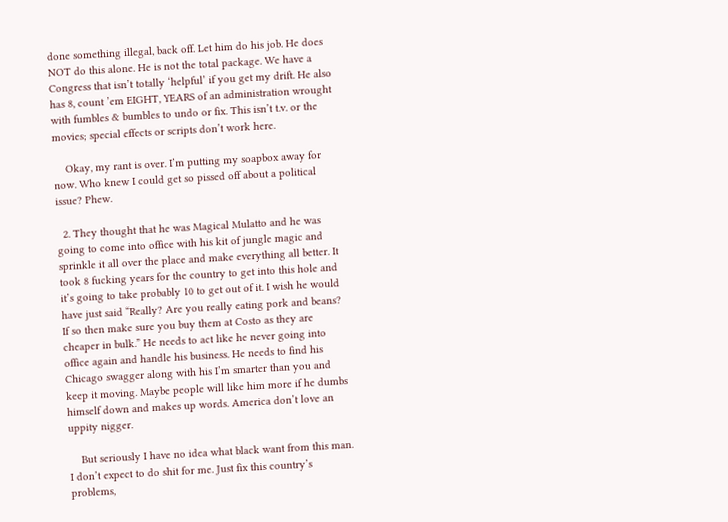done something illegal, back off. Let him do his job. He does NOT do this alone. He is not the total package. We have a Congress that isn’t totally ‘helpful’ if you get my drift. He also has 8, count ’em EIGHT, YEARS of an administration wrought with fumbles & bumbles to undo or fix. This isn’t t.v. or the movies; special effects or scripts don’t work here.

    Okay, my rant is over. I’m putting my soapbox away for now. Who knew I could get so pissed off about a political issue? Phew.

  2. They thought that he was Magical Mulatto and he was going to come into office with his kit of jungle magic and sprinkle it all over the place and make everything all better. It took 8 fucking years for the country to get into this hole and it’s going to take probably 10 to get out of it. I wish he would have just said “Really? Are you really eating pork and beans? If so then make sure you buy them at Costo as they are cheaper in bulk.” He needs to act like he never going into office again and handle his business. He needs to find his Chicago swagger along with his I’m smarter than you and keep it moving. Maybe people will like him more if he dumbs himself down and makes up words. America don’t love an uppity nigger.

    But seriously I have no idea what black want from this man. I don’t expect to do shit for me. Just fix this country’s problems,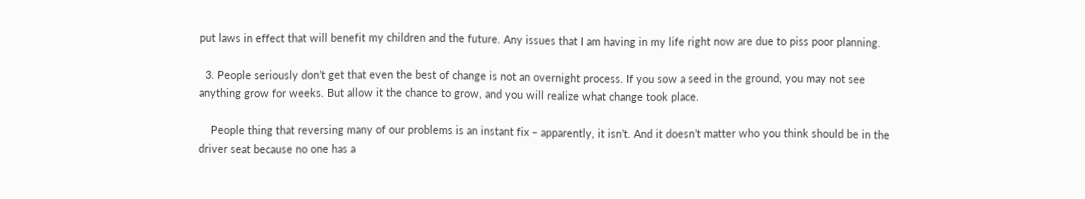put laws in effect that will benefit my children and the future. Any issues that I am having in my life right now are due to piss poor planning.

  3. People seriously don’t get that even the best of change is not an overnight process. If you sow a seed in the ground, you may not see anything grow for weeks. But allow it the chance to grow, and you will realize what change took place.

    People thing that reversing many of our problems is an instant fix – apparently, it isn’t. And it doesn’t matter who you think should be in the driver seat because no one has a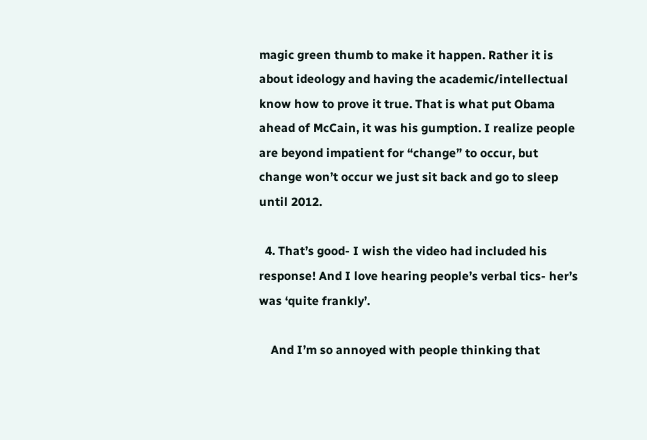magic green thumb to make it happen. Rather it is about ideology and having the academic/intellectual know how to prove it true. That is what put Obama ahead of McCain, it was his gumption. I realize people are beyond impatient for “change” to occur, but change won’t occur we just sit back and go to sleep until 2012.

  4. That’s good- I wish the video had included his response! And I love hearing people’s verbal tics- her’s was ‘quite frankly’.

    And I’m so annoyed with people thinking that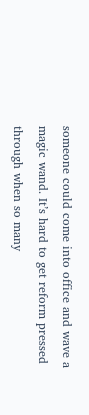someone could come into office and wave a magic wand. It’s hard to get reform pressed through when so many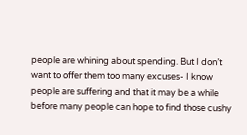people are whining about spending. But I don’t want to offer them too many excuses- I know people are suffering and that it may be a while before many people can hope to find those cushy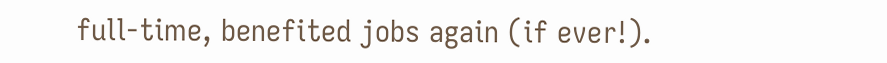full-time, benefited jobs again (if ever!).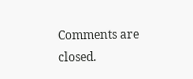Comments are closed.